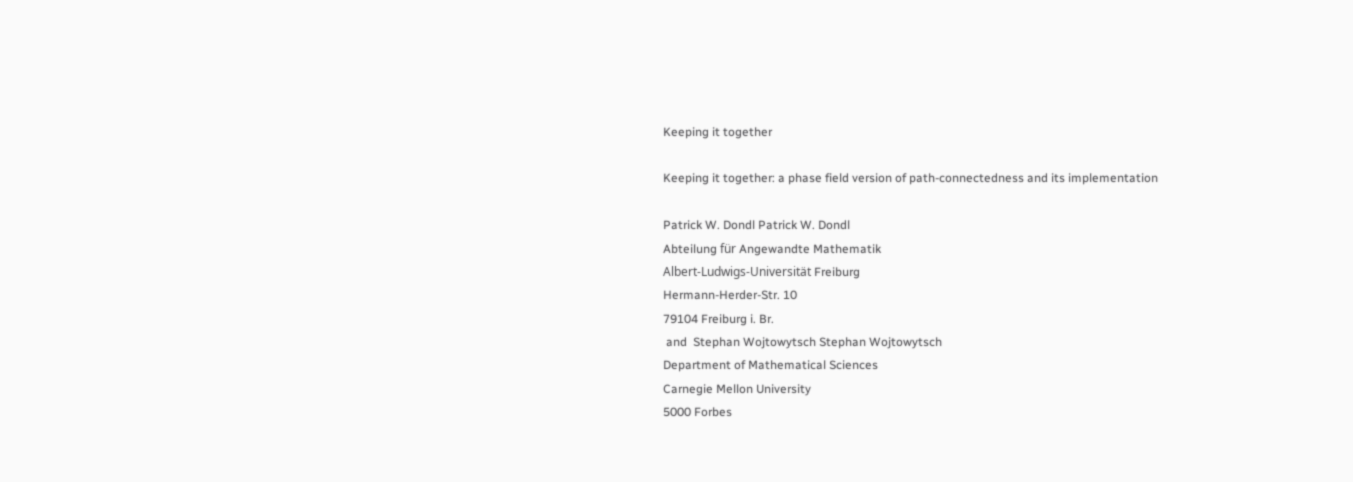Keeping it together

Keeping it together: a phase field version of path-connectedness and its implementation

Patrick W. Dondl Patrick W. Dondl
Abteilung für Angewandte Mathematik
Albert-Ludwigs-Universität Freiburg
Hermann-Herder-Str. 10
79104 Freiburg i. Br.
 and  Stephan Wojtowytsch Stephan Wojtowytsch
Department of Mathematical Sciences
Carnegie Mellon University
5000 Forbes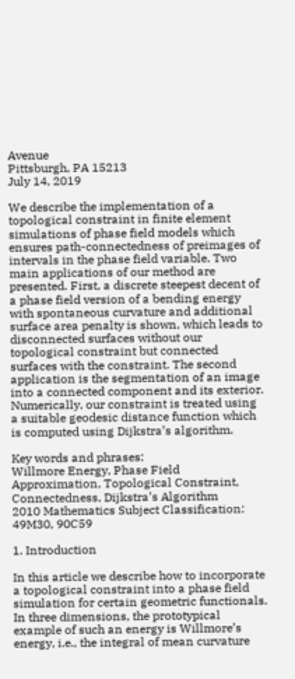Avenue
Pittsburgh, PA 15213
July 14, 2019

We describe the implementation of a topological constraint in finite element simulations of phase field models which ensures path-connectedness of preimages of intervals in the phase field variable. Two main applications of our method are presented. First, a discrete steepest decent of a phase field version of a bending energy with spontaneous curvature and additional surface area penalty is shown, which leads to disconnected surfaces without our topological constraint but connected surfaces with the constraint. The second application is the segmentation of an image into a connected component and its exterior. Numerically, our constraint is treated using a suitable geodesic distance function which is computed using Dijkstra’s algorithm.

Key words and phrases:
Willmore Energy, Phase Field Approximation, Topological Constraint, Connectedness, Dijkstra’s Algorithm
2010 Mathematics Subject Classification:
49M30, 90C59

1. Introduction

In this article we describe how to incorporate a topological constraint into a phase field simulation for certain geometric functionals. In three dimensions, the prototypical example of such an energy is Willmore’s energy, i.e., the integral of mean curvature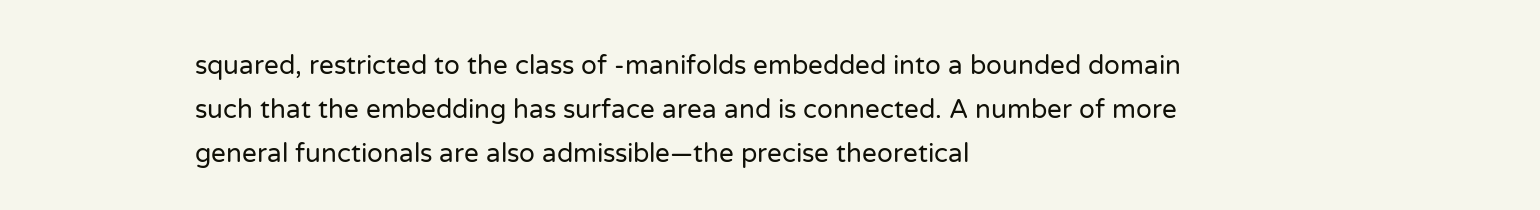squared, restricted to the class of -manifolds embedded into a bounded domain such that the embedding has surface area and is connected. A number of more general functionals are also admissible—the precise theoretical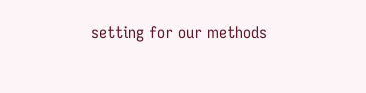setting for our methods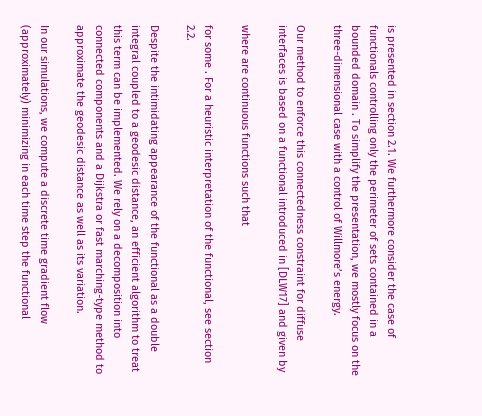is presented in section 2.1. We furthermore consider the case of functionals controlling only the perimeter of sets contained in a bounded domain . To simplify the presentation, we mostly focus on the three-dimensional case with a control of Willmore’s energy.

Our method to enforce this connectedness constraint for diffuse interfaces is based on a functional introduced in [DLW17] and given by

where are continuous functions such that

for some . For a heuristic interpretation of the functional, see section 2.2.

Despite the intimidating appearance of the functional as a double integral coupled to a geodesic distance, an efficient algorithm to treat this term can be implemented. We rely on a decomposition into connected components and a Dijkstra or fast marching-type method to approximate the geodesic distance as well as its variation.

In our simulations, we compute a discrete time gradient flow (approximately) minimizing in each time step the functional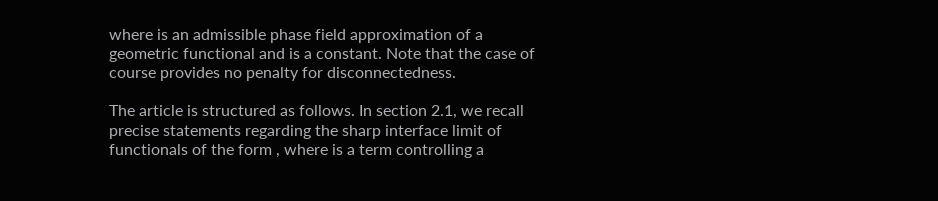where is an admissible phase field approximation of a geometric functional and is a constant. Note that the case of course provides no penalty for disconnectedness.

The article is structured as follows. In section 2.1, we recall precise statements regarding the sharp interface limit of functionals of the form , where is a term controlling a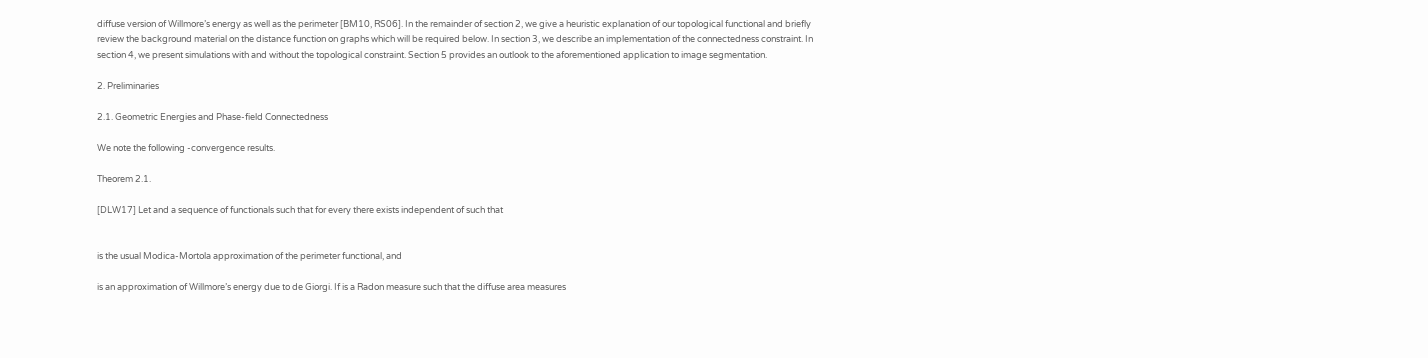diffuse version of Willmore’s energy as well as the perimeter [BM10, RS06]. In the remainder of section 2, we give a heuristic explanation of our topological functional and briefly review the background material on the distance function on graphs which will be required below. In section 3, we describe an implementation of the connectedness constraint. In section 4, we present simulations with and without the topological constraint. Section 5 provides an outlook to the aforementioned application to image segmentation.

2. Preliminaries

2.1. Geometric Energies and Phase-field Connectedness

We note the following -convergence results.

Theorem 2.1.

[DLW17] Let and a sequence of functionals such that for every there exists independent of such that


is the usual Modica-Mortola approximation of the perimeter functional, and

is an approximation of Willmore’s energy due to de Giorgi. If is a Radon measure such that the diffuse area measures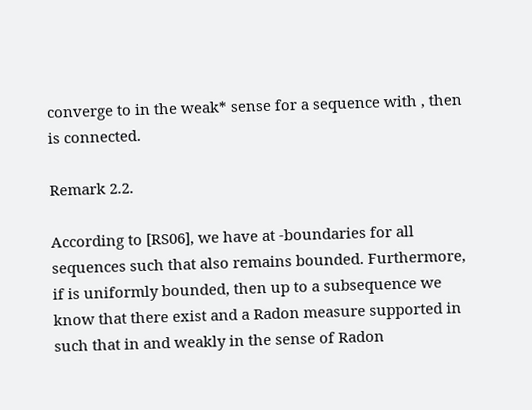converge to in the weak* sense for a sequence with , then is connected.

Remark 2.2.

According to [RS06], we have at -boundaries for all sequences such that also remains bounded. Furthermore, if is uniformly bounded, then up to a subsequence we know that there exist and a Radon measure supported in such that in and weakly in the sense of Radon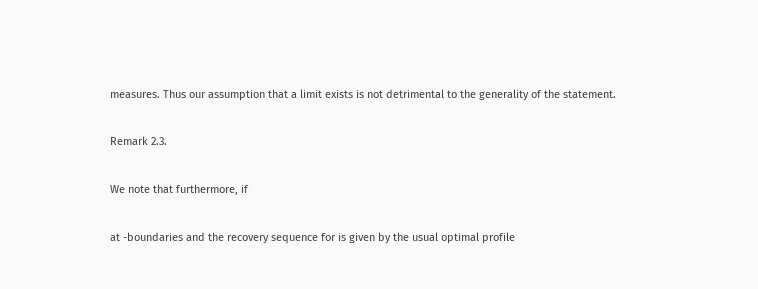measures. Thus our assumption that a limit exists is not detrimental to the generality of the statement.

Remark 2.3.

We note that furthermore, if

at -boundaries and the recovery sequence for is given by the usual optimal profile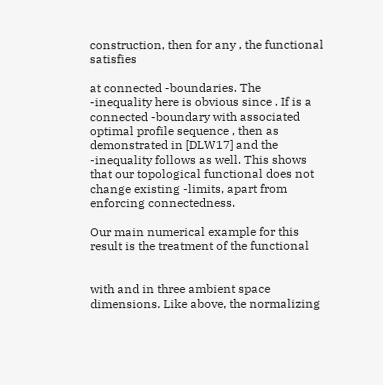construction, then for any , the functional satisfies

at connected -boundaries. The -inequality here is obvious since . If is a connected -boundary with associated optimal profile sequence , then as demonstrated in [DLW17] and the -inequality follows as well. This shows that our topological functional does not change existing -limits, apart from enforcing connectedness.

Our main numerical example for this result is the treatment of the functional


with and in three ambient space dimensions. Like above, the normalizing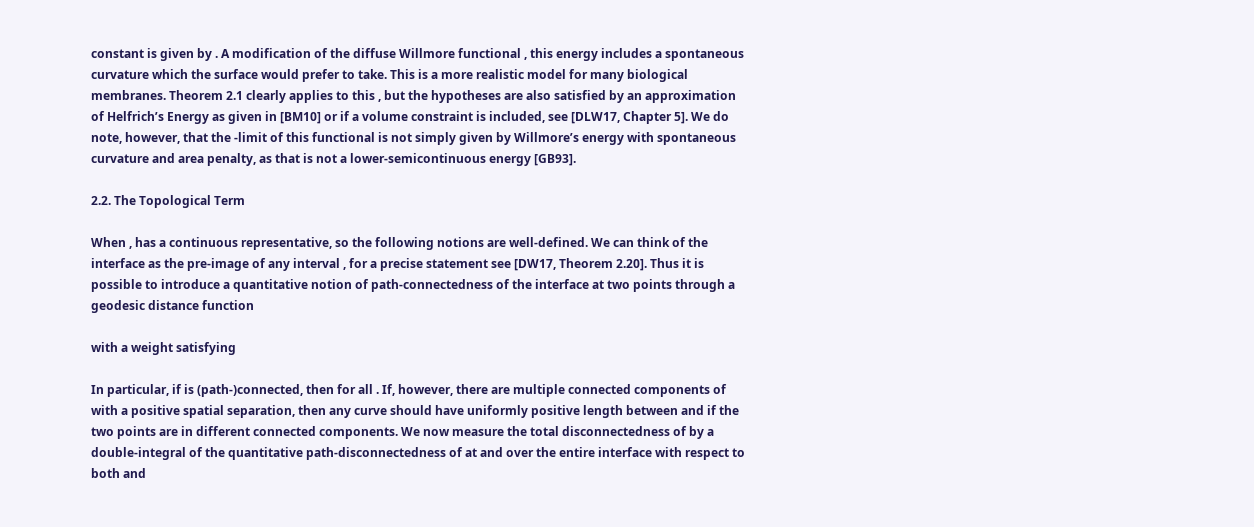constant is given by . A modification of the diffuse Willmore functional , this energy includes a spontaneous curvature which the surface would prefer to take. This is a more realistic model for many biological membranes. Theorem 2.1 clearly applies to this , but the hypotheses are also satisfied by an approximation of Helfrich’s Energy as given in [BM10] or if a volume constraint is included, see [DLW17, Chapter 5]. We do note, however, that the -limit of this functional is not simply given by Willmore’s energy with spontaneous curvature and area penalty, as that is not a lower-semicontinuous energy [GB93].

2.2. The Topological Term

When , has a continuous representative, so the following notions are well-defined. We can think of the interface as the pre-image of any interval , for a precise statement see [DW17, Theorem 2.20]. Thus it is possible to introduce a quantitative notion of path-connectedness of the interface at two points through a geodesic distance function

with a weight satisfying

In particular, if is (path-)connected, then for all . If, however, there are multiple connected components of with a positive spatial separation, then any curve should have uniformly positive length between and if the two points are in different connected components. We now measure the total disconnectedness of by a double-integral of the quantitative path-disconnectedness of at and over the entire interface with respect to both and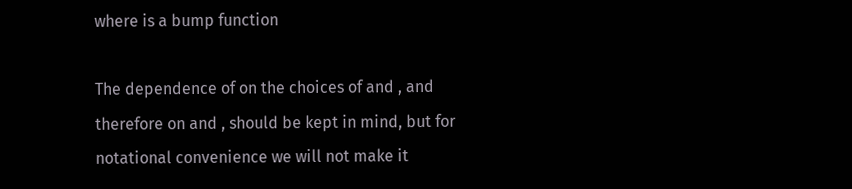where is a bump function

The dependence of on the choices of and , and therefore on and , should be kept in mind, but for notational convenience we will not make it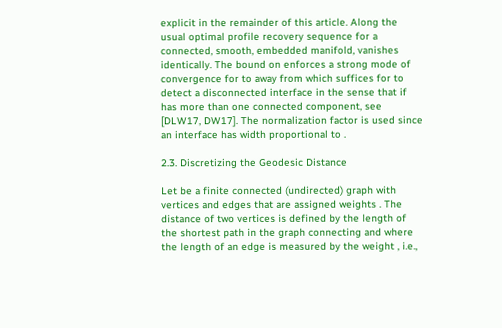explicit in the remainder of this article. Along the usual optimal profile recovery sequence for a connected, smooth, embedded manifold, vanishes identically. The bound on enforces a strong mode of convergence for to away from which suffices for to detect a disconnected interface in the sense that if has more than one connected component, see [DLW17, DW17]. The normalization factor is used since an interface has width proportional to .

2.3. Discretizing the Geodesic Distance

Let be a finite connected (undirected) graph with vertices and edges that are assigned weights . The distance of two vertices is defined by the length of the shortest path in the graph connecting and where the length of an edge is measured by the weight , i.e.,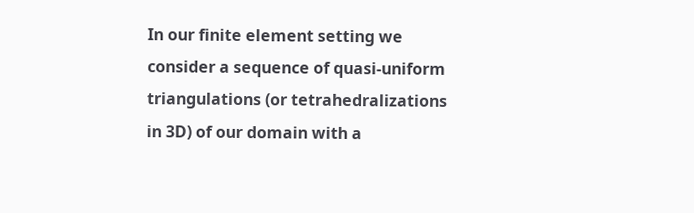In our finite element setting we consider a sequence of quasi-uniform triangulations (or tetrahedralizations in 3D) of our domain with a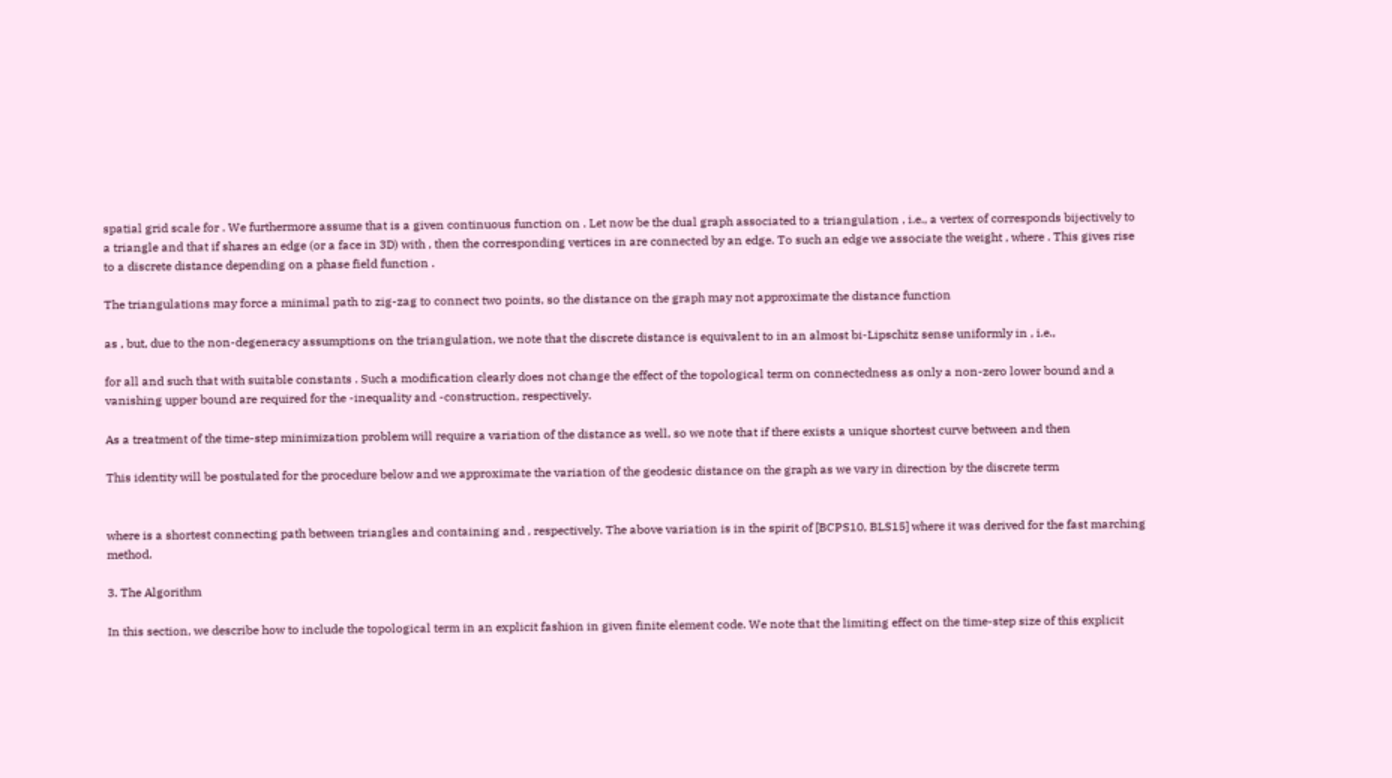spatial grid scale for . We furthermore assume that is a given continuous function on . Let now be the dual graph associated to a triangulation , i.e., a vertex of corresponds bijectively to a triangle and that if shares an edge (or a face in 3D) with , then the corresponding vertices in are connected by an edge. To such an edge we associate the weight , where . This gives rise to a discrete distance depending on a phase field function .

The triangulations may force a minimal path to zig-zag to connect two points, so the distance on the graph may not approximate the distance function

as , but, due to the non-degeneracy assumptions on the triangulation, we note that the discrete distance is equivalent to in an almost bi-Lipschitz sense uniformly in , i.e.,

for all and such that with suitable constants . Such a modification clearly does not change the effect of the topological term on connectedness as only a non-zero lower bound and a vanishing upper bound are required for the -inequality and -construction, respectively.

As a treatment of the time-step minimization problem will require a variation of the distance as well, so we note that if there exists a unique shortest curve between and then

This identity will be postulated for the procedure below and we approximate the variation of the geodesic distance on the graph as we vary in direction by the discrete term


where is a shortest connecting path between triangles and containing and , respectively. The above variation is in the spirit of [BCPS10, BLS15] where it was derived for the fast marching method.

3. The Algorithm

In this section, we describe how to include the topological term in an explicit fashion in given finite element code. We note that the limiting effect on the time-step size of this explicit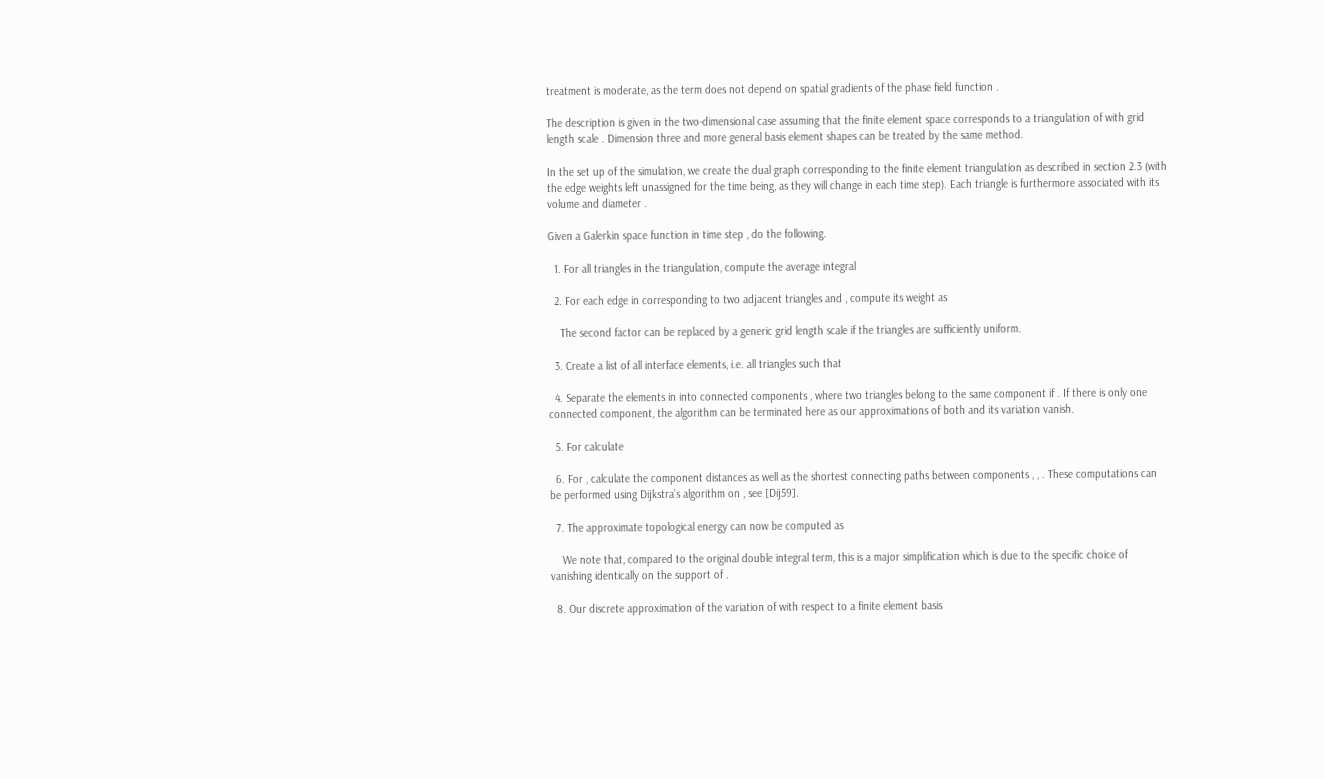treatment is moderate, as the term does not depend on spatial gradients of the phase field function .

The description is given in the two-dimensional case assuming that the finite element space corresponds to a triangulation of with grid length scale . Dimension three and more general basis element shapes can be treated by the same method.

In the set up of the simulation, we create the dual graph corresponding to the finite element triangulation as described in section 2.3 (with the edge weights left unassigned for the time being, as they will change in each time step). Each triangle is furthermore associated with its volume and diameter .

Given a Galerkin space function in time step , do the following.

  1. For all triangles in the triangulation, compute the average integral

  2. For each edge in corresponding to two adjacent triangles and , compute its weight as

    The second factor can be replaced by a generic grid length scale if the triangles are sufficiently uniform.

  3. Create a list of all interface elements, i.e. all triangles such that

  4. Separate the elements in into connected components , where two triangles belong to the same component if . If there is only one connected component, the algorithm can be terminated here as our approximations of both and its variation vanish.

  5. For calculate

  6. For , calculate the component distances as well as the shortest connecting paths between components , , . These computations can be performed using Dijkstra’s algorithm on , see [Dij59].

  7. The approximate topological energy can now be computed as

    We note that, compared to the original double integral term, this is a major simplification which is due to the specific choice of vanishing identically on the support of .

  8. Our discrete approximation of the variation of with respect to a finite element basis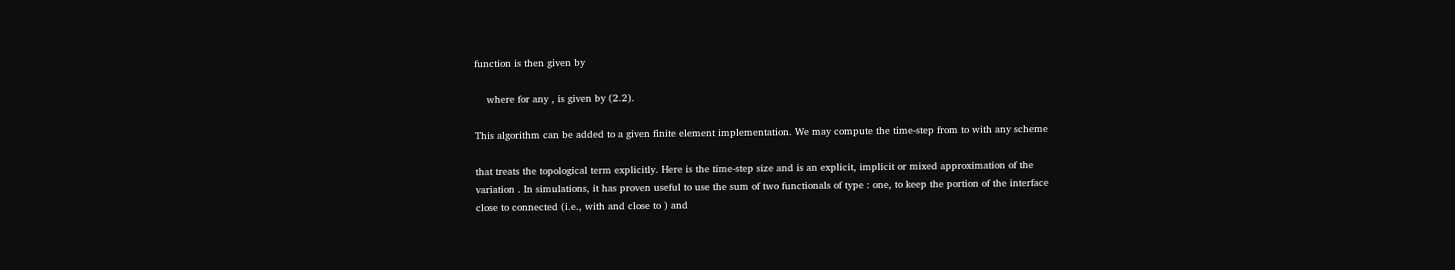function is then given by

    where for any , is given by (2.2).

This algorithm can be added to a given finite element implementation. We may compute the time-step from to with any scheme

that treats the topological term explicitly. Here is the time-step size and is an explicit, implicit or mixed approximation of the variation . In simulations, it has proven useful to use the sum of two functionals of type : one, to keep the portion of the interface close to connected (i.e., with and close to ) and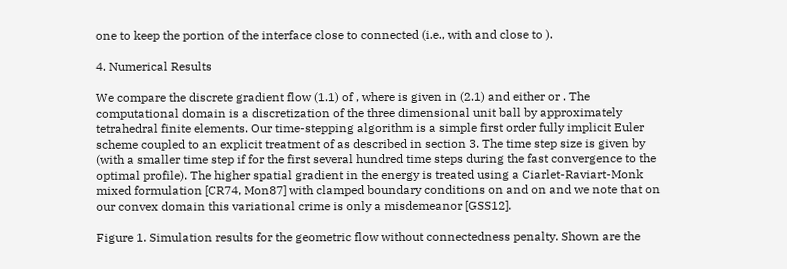one to keep the portion of the interface close to connected (i.e., with and close to ).

4. Numerical Results

We compare the discrete gradient flow (1.1) of , where is given in (2.1) and either or . The computational domain is a discretization of the three dimensional unit ball by approximately tetrahedral finite elements. Our time-stepping algorithm is a simple first order fully implicit Euler scheme coupled to an explicit treatment of as described in section 3. The time step size is given by (with a smaller time step if for the first several hundred time steps during the fast convergence to the optimal profile). The higher spatial gradient in the energy is treated using a Ciarlet-Raviart-Monk mixed formulation [CR74, Mon87] with clamped boundary conditions on and on and we note that on our convex domain this variational crime is only a misdemeanor [GSS12].

Figure 1. Simulation results for the geometric flow without connectedness penalty. Shown are the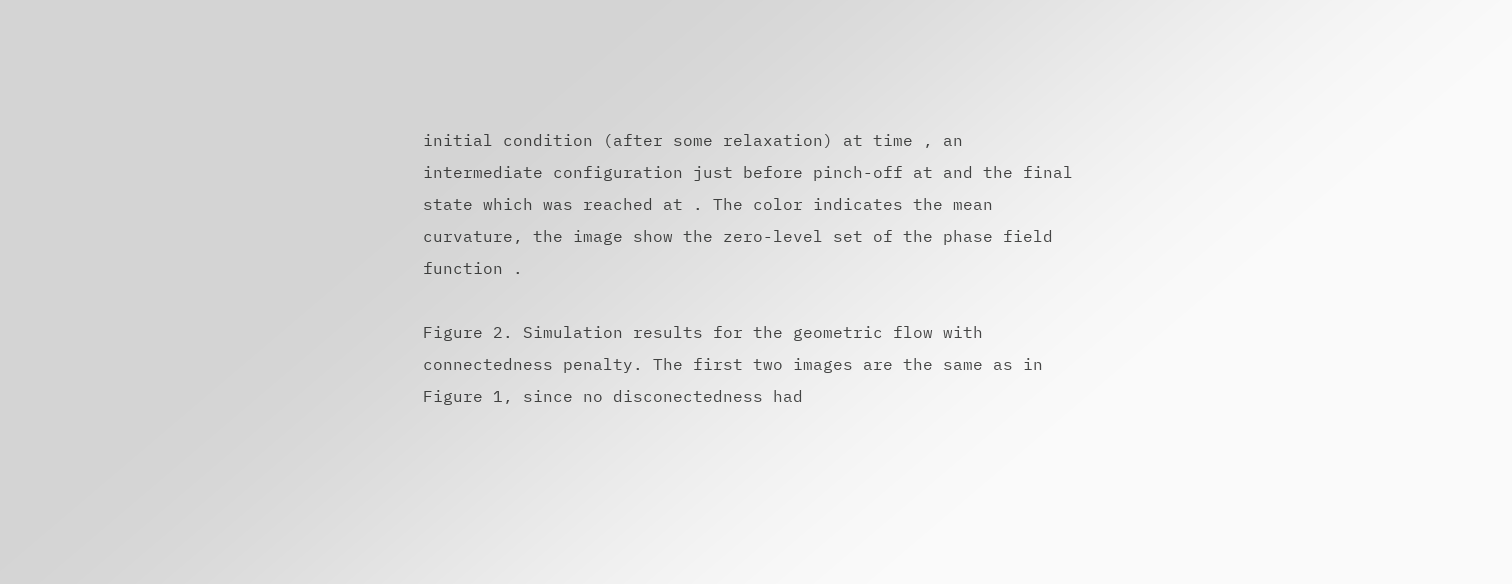initial condition (after some relaxation) at time , an intermediate configuration just before pinch-off at and the final state which was reached at . The color indicates the mean curvature, the image show the zero-level set of the phase field function .

Figure 2. Simulation results for the geometric flow with connectedness penalty. The first two images are the same as in Figure 1, since no disconectedness had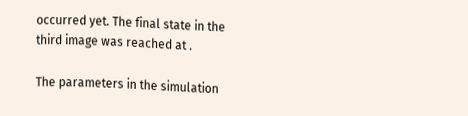occurred yet. The final state in the third image was reached at .

The parameters in the simulation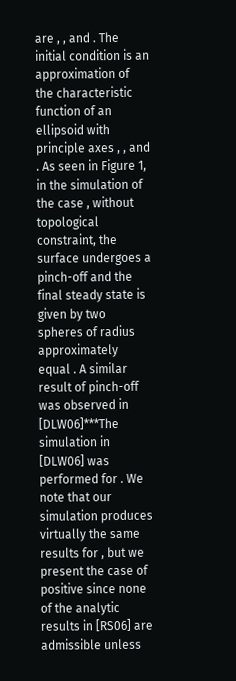are , , and . The initial condition is an approximation of the characteristic function of an ellipsoid with principle axes , , and . As seen in Figure 1, in the simulation of the case , without topological constraint, the surface undergoes a pinch-off and the final steady state is given by two spheres of radius approximately equal . A similar result of pinch-off was observed in [DLW06]***The simulation in [DLW06] was performed for . We note that our simulation produces virtually the same results for , but we present the case of positive since none of the analytic results in [RS06] are admissible unless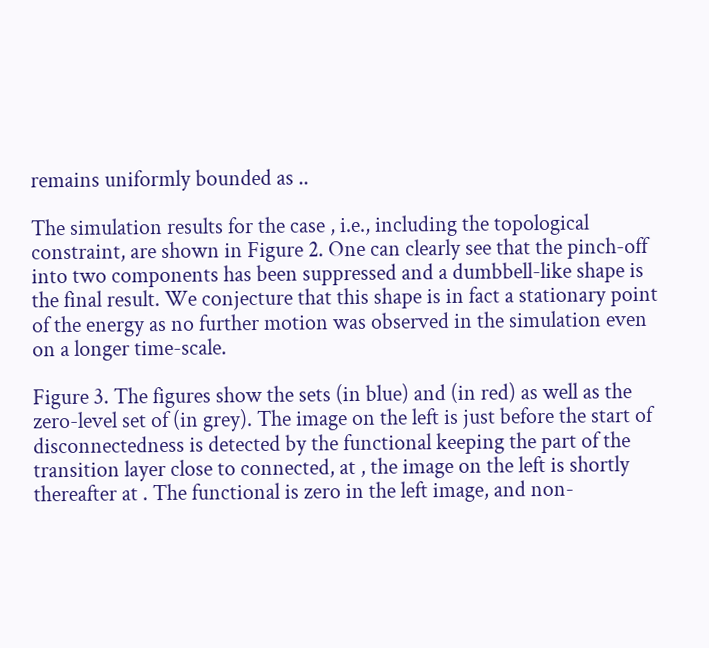remains uniformly bounded as ..

The simulation results for the case , i.e., including the topological constraint, are shown in Figure 2. One can clearly see that the pinch-off into two components has been suppressed and a dumbbell-like shape is the final result. We conjecture that this shape is in fact a stationary point of the energy as no further motion was observed in the simulation even on a longer time-scale.

Figure 3. The figures show the sets (in blue) and (in red) as well as the zero-level set of (in grey). The image on the left is just before the start of disconnectedness is detected by the functional keeping the part of the transition layer close to connected, at , the image on the left is shortly thereafter at . The functional is zero in the left image, and non-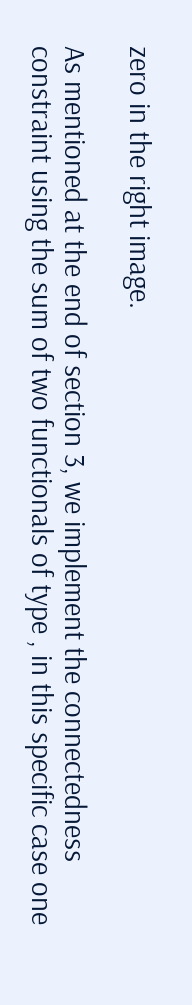zero in the right image.

As mentioned at the end of section 3, we implement the connectedness constraint using the sum of two functionals of type , in this specific case one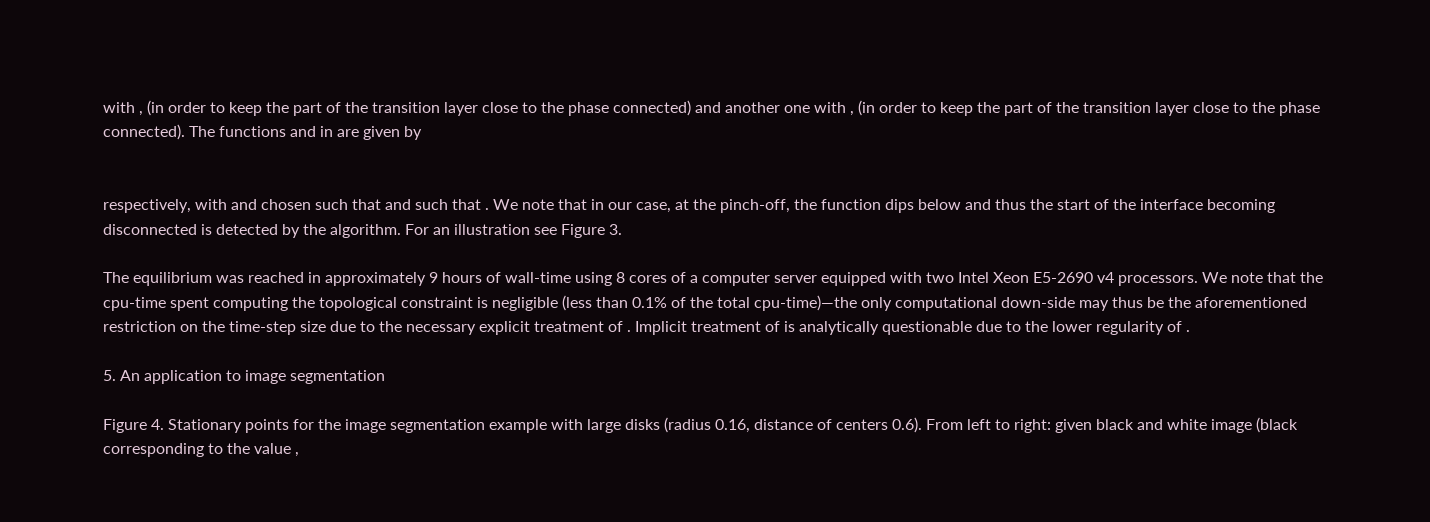with , (in order to keep the part of the transition layer close to the phase connected) and another one with , (in order to keep the part of the transition layer close to the phase connected). The functions and in are given by


respectively, with and chosen such that and such that . We note that in our case, at the pinch-off, the function dips below and thus the start of the interface becoming disconnected is detected by the algorithm. For an illustration see Figure 3.

The equilibrium was reached in approximately 9 hours of wall-time using 8 cores of a computer server equipped with two Intel Xeon E5-2690 v4 processors. We note that the cpu-time spent computing the topological constraint is negligible (less than 0.1% of the total cpu-time)—the only computational down-side may thus be the aforementioned restriction on the time-step size due to the necessary explicit treatment of . Implicit treatment of is analytically questionable due to the lower regularity of .

5. An application to image segmentation

Figure 4. Stationary points for the image segmentation example with large disks (radius 0.16, distance of centers 0.6). From left to right: given black and white image (black corresponding to the value ,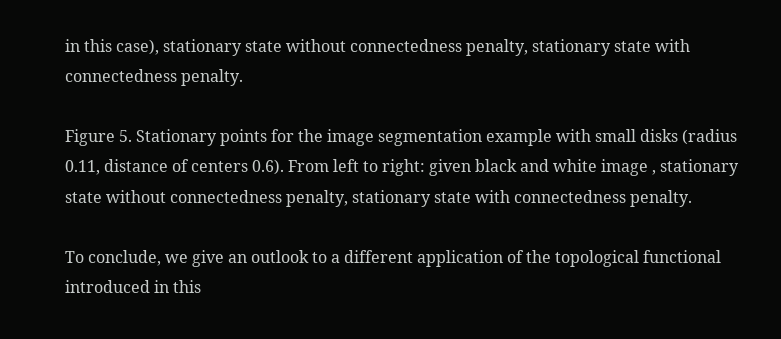in this case), stationary state without connectedness penalty, stationary state with connectedness penalty.

Figure 5. Stationary points for the image segmentation example with small disks (radius 0.11, distance of centers 0.6). From left to right: given black and white image , stationary state without connectedness penalty, stationary state with connectedness penalty.

To conclude, we give an outlook to a different application of the topological functional introduced in this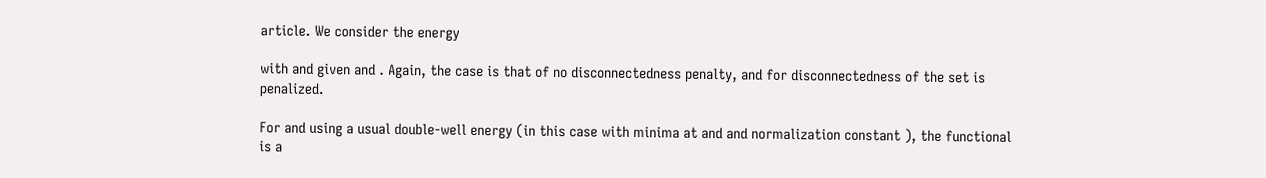article. We consider the energy

with and given and . Again, the case is that of no disconnectedness penalty, and for disconnectedness of the set is penalized.

For and using a usual double-well energy (in this case with minima at and and normalization constant ), the functional is a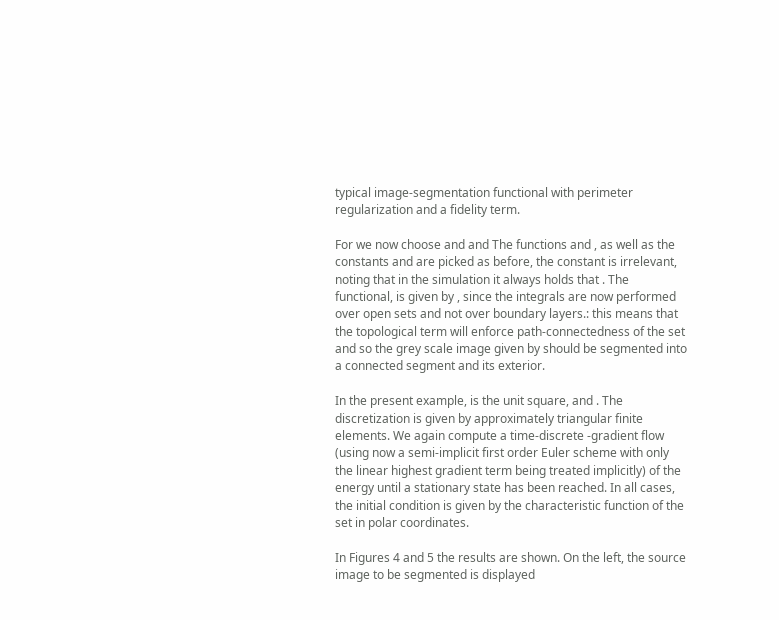typical image-segmentation functional with perimeter regularization and a fidelity term.

For we now choose and and The functions and , as well as the constants and are picked as before, the constant is irrelevant, noting that in the simulation it always holds that . The functional, is given by , since the integrals are now performed over open sets and not over boundary layers.: this means that the topological term will enforce path-connectedness of the set and so the grey scale image given by should be segmented into a connected segment and its exterior.

In the present example, is the unit square, and . The discretization is given by approximately triangular finite elements. We again compute a time-discrete -gradient flow (using now a semi-implicit first order Euler scheme with only the linear highest gradient term being treated implicitly) of the energy until a stationary state has been reached. In all cases, the initial condition is given by the characteristic function of the set in polar coordinates.

In Figures 4 and 5 the results are shown. On the left, the source image to be segmented is displayed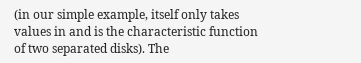(in our simple example, itself only takes values in and is the characteristic function of two separated disks). The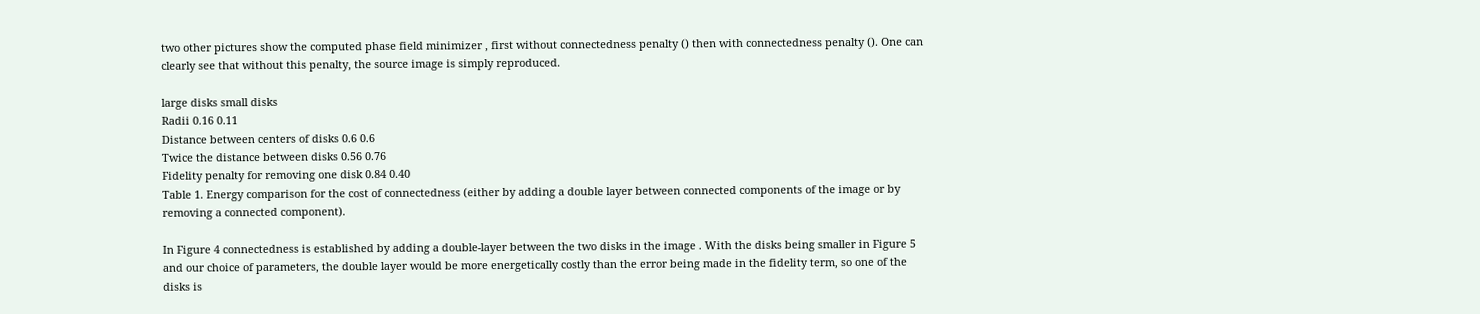two other pictures show the computed phase field minimizer , first without connectedness penalty () then with connectedness penalty (). One can clearly see that without this penalty, the source image is simply reproduced.

large disks small disks
Radii 0.16 0.11
Distance between centers of disks 0.6 0.6
Twice the distance between disks 0.56 0.76
Fidelity penalty for removing one disk 0.84 0.40
Table 1. Energy comparison for the cost of connectedness (either by adding a double layer between connected components of the image or by removing a connected component).

In Figure 4 connectedness is established by adding a double-layer between the two disks in the image . With the disks being smaller in Figure 5 and our choice of parameters, the double layer would be more energetically costly than the error being made in the fidelity term, so one of the disks is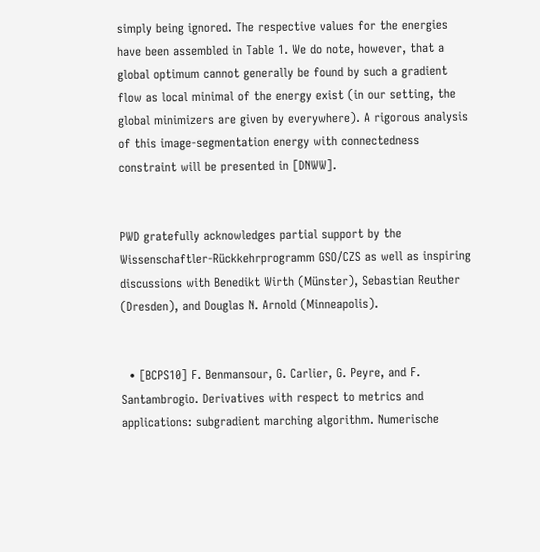simply being ignored. The respective values for the energies have been assembled in Table 1. We do note, however, that a global optimum cannot generally be found by such a gradient flow as local minimal of the energy exist (in our setting, the global minimizers are given by everywhere). A rigorous analysis of this image-segmentation energy with connectedness constraint will be presented in [DNWW].


PWD gratefully acknowledges partial support by the Wissenschaftler-Rückkehrprogramm GSO/CZS as well as inspiring discussions with Benedikt Wirth (Münster), Sebastian Reuther (Dresden), and Douglas N. Arnold (Minneapolis).


  • [BCPS10] F. Benmansour, G. Carlier, G. Peyre, and F. Santambrogio. Derivatives with respect to metrics and applications: subgradient marching algorithm. Numerische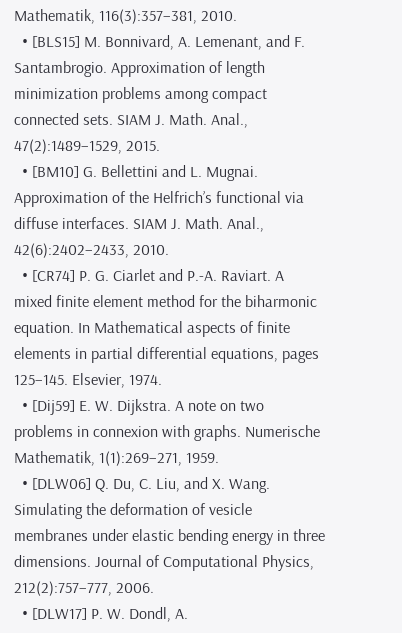Mathematik, 116(3):357–381, 2010.
  • [BLS15] M. Bonnivard, A. Lemenant, and F. Santambrogio. Approximation of length minimization problems among compact connected sets. SIAM J. Math. Anal., 47(2):1489–1529, 2015.
  • [BM10] G. Bellettini and L. Mugnai. Approximation of the Helfrich’s functional via diffuse interfaces. SIAM J. Math. Anal., 42(6):2402–2433, 2010.
  • [CR74] P. G. Ciarlet and P.-A. Raviart. A mixed finite element method for the biharmonic equation. In Mathematical aspects of finite elements in partial differential equations, pages 125–145. Elsevier, 1974.
  • [Dij59] E. W. Dijkstra. A note on two problems in connexion with graphs. Numerische Mathematik, 1(1):269–271, 1959.
  • [DLW06] Q. Du, C. Liu, and X. Wang. Simulating the deformation of vesicle membranes under elastic bending energy in three dimensions. Journal of Computational Physics, 212(2):757–777, 2006.
  • [DLW17] P. W. Dondl, A.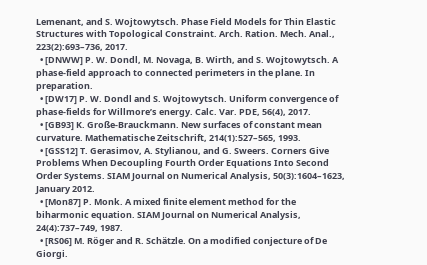Lemenant, and S. Wojtowytsch. Phase Field Models for Thin Elastic Structures with Topological Constraint. Arch. Ration. Mech. Anal., 223(2):693–736, 2017.
  • [DNWW] P. W. Dondl, M. Novaga, B. Wirth, and S. Wojtowytsch. A phase-field approach to connected perimeters in the plane. In preparation.
  • [DW17] P. W. Dondl and S. Wojtowytsch. Uniform convergence of phase-fields for Willmore’s energy. Calc. Var. PDE, 56(4), 2017.
  • [GB93] K. Große-Brauckmann. New surfaces of constant mean curvature. Mathematische Zeitschrift, 214(1):527–565, 1993.
  • [GSS12] T. Gerasimov, A. Stylianou, and G. Sweers. Corners Give Problems When Decoupling Fourth Order Equations Into Second Order Systems. SIAM Journal on Numerical Analysis, 50(3):1604–1623, January 2012.
  • [Mon87] P. Monk. A mixed finite element method for the biharmonic equation. SIAM Journal on Numerical Analysis, 24(4):737–749, 1987.
  • [RS06] M. Röger and R. Schätzle. On a modified conjecture of De Giorgi.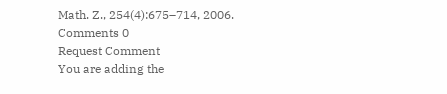Math. Z., 254(4):675–714, 2006.
Comments 0
Request Comment
You are adding the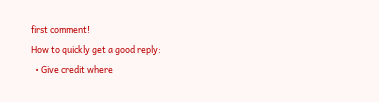first comment!
How to quickly get a good reply:
  • Give credit where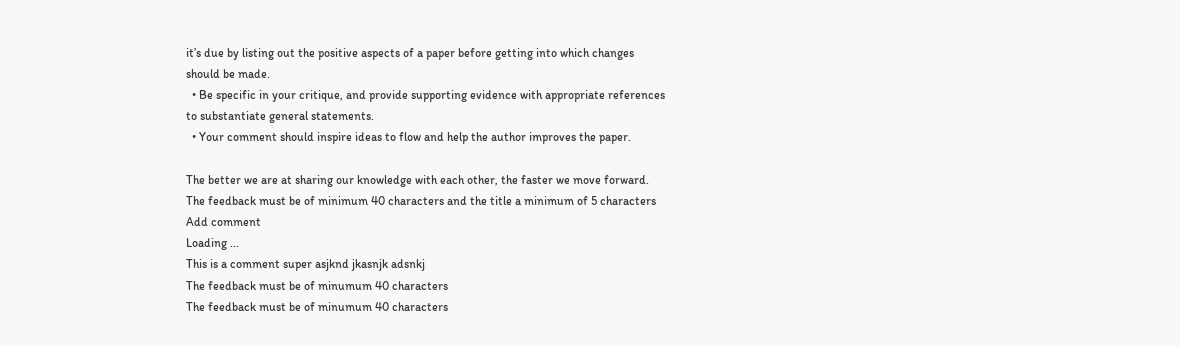it’s due by listing out the positive aspects of a paper before getting into which changes should be made.
  • Be specific in your critique, and provide supporting evidence with appropriate references to substantiate general statements.
  • Your comment should inspire ideas to flow and help the author improves the paper.

The better we are at sharing our knowledge with each other, the faster we move forward.
The feedback must be of minimum 40 characters and the title a minimum of 5 characters
Add comment
Loading ...
This is a comment super asjknd jkasnjk adsnkj
The feedback must be of minumum 40 characters
The feedback must be of minumum 40 characters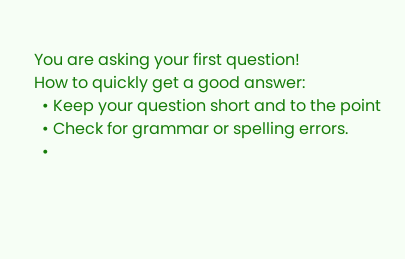You are asking your first question!
How to quickly get a good answer:
  • Keep your question short and to the point
  • Check for grammar or spelling errors.
  •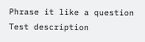Phrase it like a question
Test description